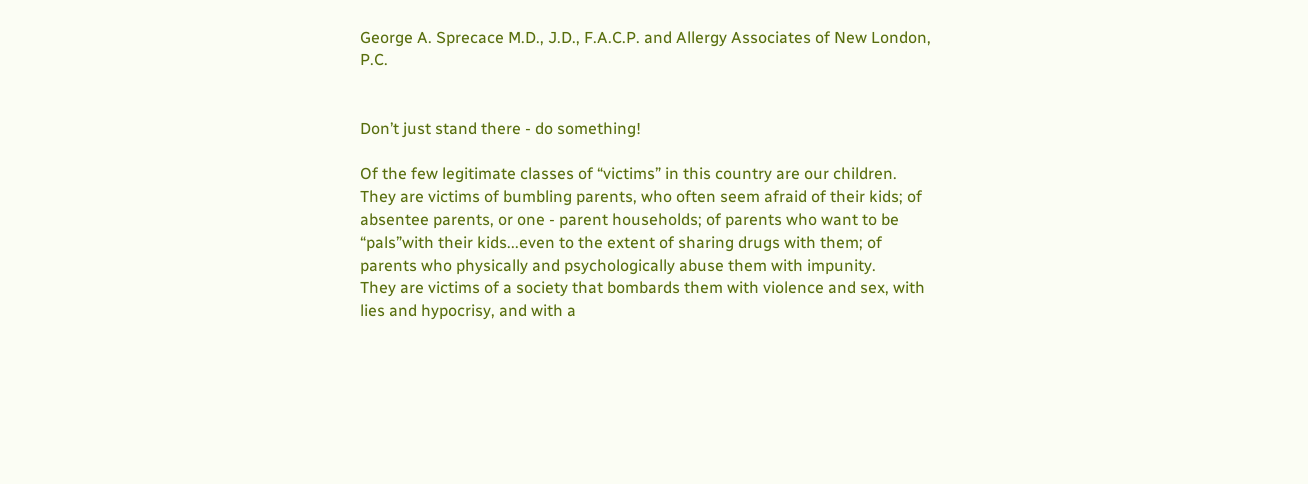George A. Sprecace M.D., J.D., F.A.C.P. and Allergy Associates of New London, P.C.


Don’t just stand there - do something!

Of the few legitimate classes of “victims” in this country are our children.
They are victims of bumbling parents, who often seem afraid of their kids; of absentee parents, or one - parent households; of parents who want to be “pals”with their kids...even to the extent of sharing drugs with them; of parents who physically and psychologically abuse them with impunity.
They are victims of a society that bombards them with violence and sex, with lies and hypocrisy, and with a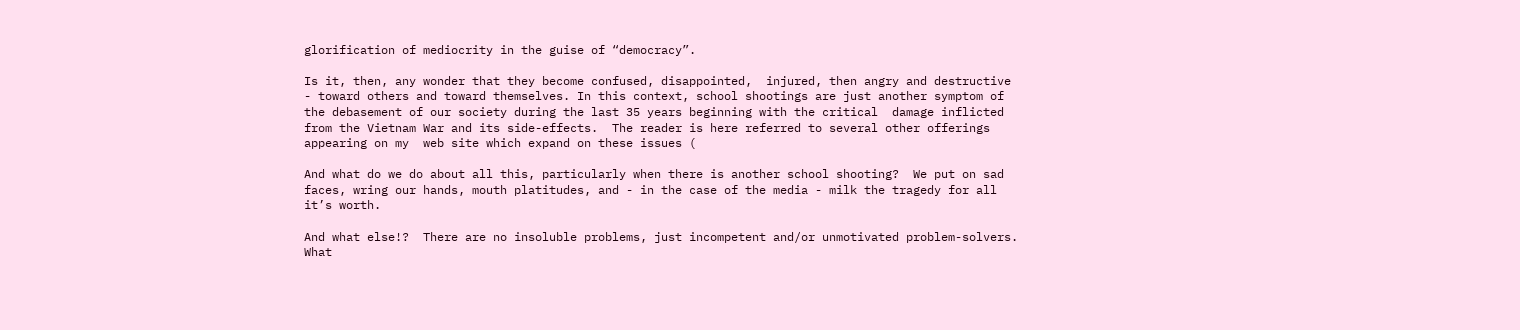glorification of mediocrity in the guise of “democracy”.

Is it, then, any wonder that they become confused, disappointed,  injured, then angry and destructive - toward others and toward themselves. In this context, school shootings are just another symptom of the debasement of our society during the last 35 years beginning with the critical  damage inflicted from the Vietnam War and its side-effects.  The reader is here referred to several other offerings appearing on my  web site which expand on these issues (

And what do we do about all this, particularly when there is another school shooting?  We put on sad faces, wring our hands, mouth platitudes, and - in the case of the media - milk the tragedy for all it’s worth.

And what else!?  There are no insoluble problems, just incompetent and/or unmotivated problem-solvers.  What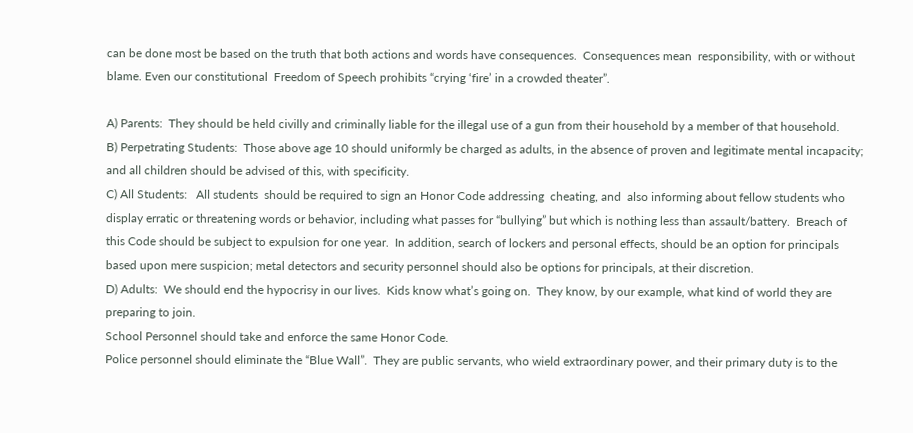can be done most be based on the truth that both actions and words have consequences.  Consequences mean  responsibility, with or without blame. Even our constitutional  Freedom of Speech prohibits “crying ‘fire’ in a crowded theater”.

A) Parents:  They should be held civilly and criminally liable for the illegal use of a gun from their household by a member of that household.
B) Perpetrating Students:  Those above age 10 should uniformly be charged as adults, in the absence of proven and legitimate mental incapacity;  and all children should be advised of this, with specificity.
C) All Students:   All students  should be required to sign an Honor Code addressing  cheating, and  also informing about fellow students who display erratic or threatening words or behavior, including what passes for “bullying” but which is nothing less than assault/battery.  Breach of this Code should be subject to expulsion for one year.  In addition, search of lockers and personal effects, should be an option for principals based upon mere suspicion; metal detectors and security personnel should also be options for principals, at their discretion.
D) Adults:  We should end the hypocrisy in our lives.  Kids know what’s going on.  They know, by our example, what kind of world they are preparing to join.
School Personnel should take and enforce the same Honor Code.
Police personnel should eliminate the “Blue Wall”.  They are public servants, who wield extraordinary power, and their primary duty is to the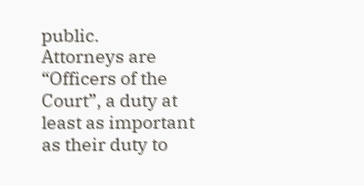public.
Attorneys are “Officers of the Court”, a duty at least as important as their duty to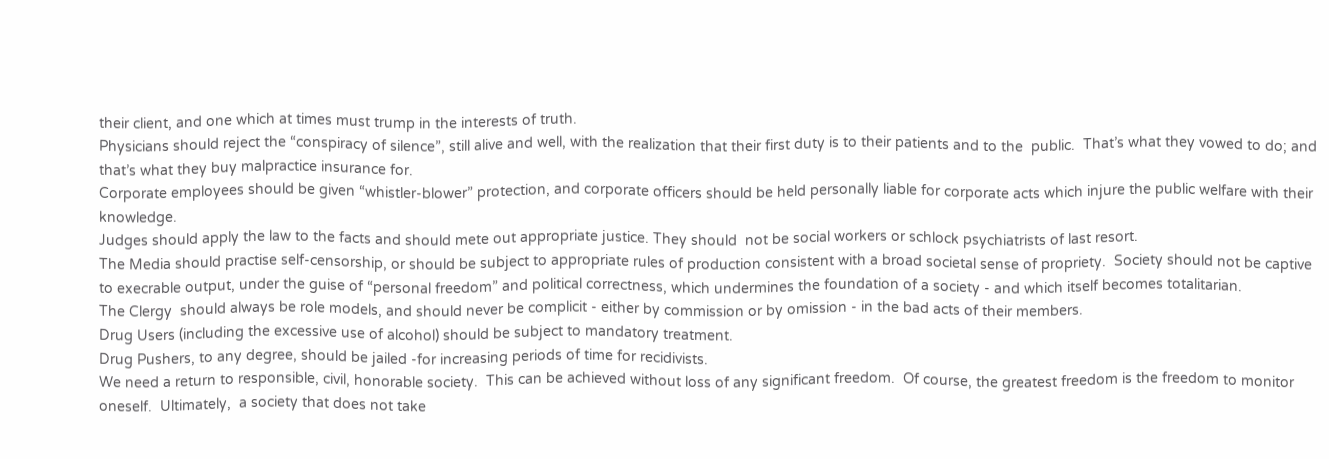their client, and one which at times must trump in the interests of truth.
Physicians should reject the “conspiracy of silence”, still alive and well, with the realization that their first duty is to their patients and to the  public.  That’s what they vowed to do; and that’s what they buy malpractice insurance for.
Corporate employees should be given “whistler-blower” protection, and corporate officers should be held personally liable for corporate acts which injure the public welfare with their knowledge.
Judges should apply the law to the facts and should mete out appropriate justice. They should  not be social workers or schlock psychiatrists of last resort.
The Media should practise self-censorship, or should be subject to appropriate rules of production consistent with a broad societal sense of propriety.  Society should not be captive to execrable output, under the guise of “personal freedom” and political correctness, which undermines the foundation of a society - and which itself becomes totalitarian.
The Clergy  should always be role models, and should never be complicit - either by commission or by omission - in the bad acts of their members.
Drug Users (including the excessive use of alcohol) should be subject to mandatory treatment.
Drug Pushers, to any degree, should be jailed -for increasing periods of time for recidivists.
We need a return to responsible, civil, honorable society.  This can be achieved without loss of any significant freedom.  Of course, the greatest freedom is the freedom to monitor oneself.  Ultimately,  a society that does not take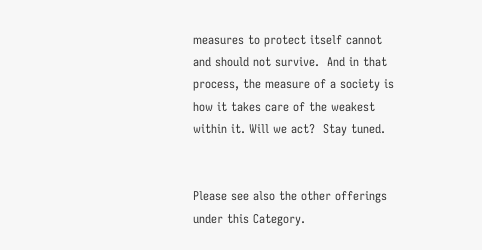measures to protect itself cannot and should not survive.  And in that process, the measure of a society is how it takes care of the weakest within it. Will we act?  Stay tuned.


Please see also the other offerings under this Category.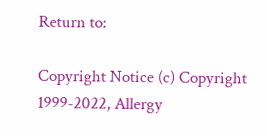Return to:

Copyright Notice (c) Copyright 1999-2022, Allergy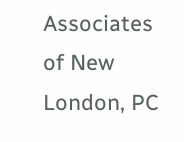Associates of New London, PC